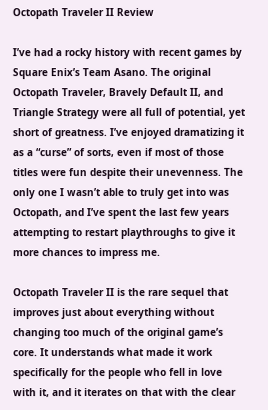Octopath Traveler II Review

I’ve had a rocky history with recent games by Square Enix’s Team Asano. The original Octopath Traveler, Bravely Default II, and Triangle Strategy were all full of potential, yet short of greatness. I’ve enjoyed dramatizing it as a “curse” of sorts, even if most of those titles were fun despite their unevenness. The only one I wasn’t able to truly get into was Octopath, and I’ve spent the last few years attempting to restart playthroughs to give it more chances to impress me.

Octopath Traveler II is the rare sequel that improves just about everything without changing too much of the original game’s core. It understands what made it work specifically for the people who fell in love with it, and it iterates on that with the clear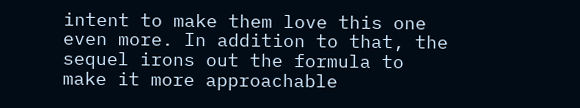intent to make them love this one even more. In addition to that, the sequel irons out the formula to make it more approachable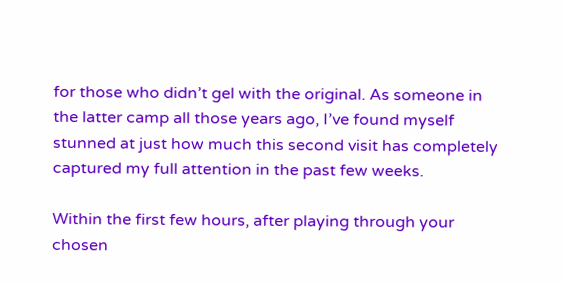for those who didn’t gel with the original. As someone in the latter camp all those years ago, I’ve found myself stunned at just how much this second visit has completely captured my full attention in the past few weeks.

Within the first few hours, after playing through your chosen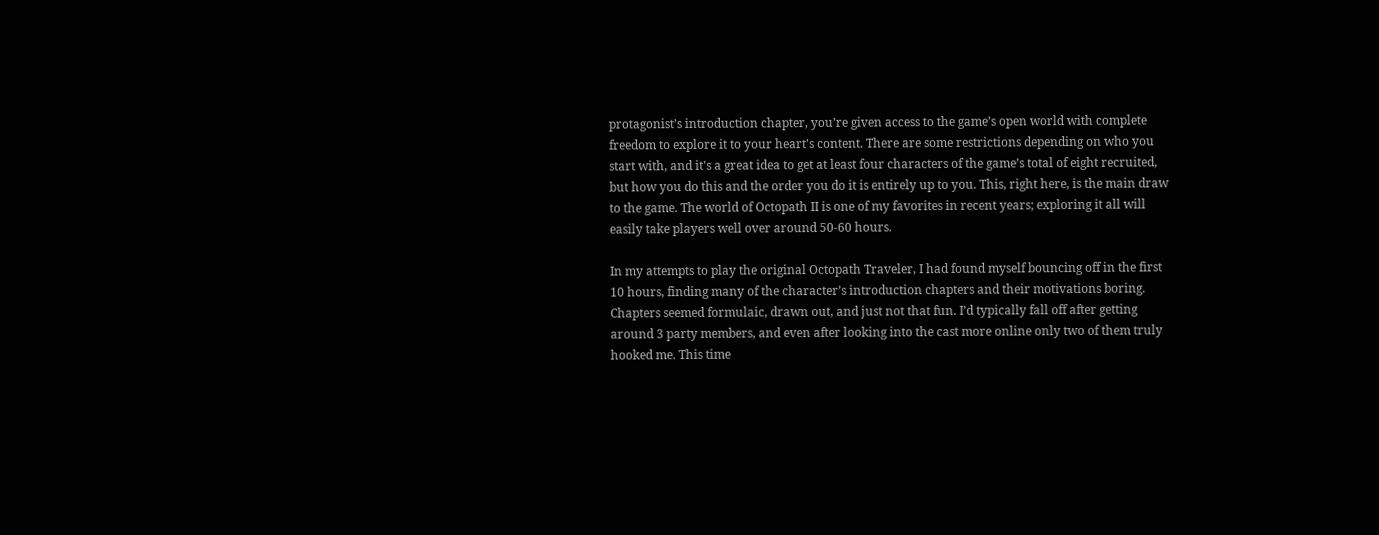protagonist’s introduction chapter, you’re given access to the game’s open world with complete freedom to explore it to your heart's content. There are some restrictions depending on who you start with, and it's a great idea to get at least four characters of the game’s total of eight recruited, but how you do this and the order you do it is entirely up to you. This, right here, is the main draw to the game. The world of Octopath II is one of my favorites in recent years; exploring it all will easily take players well over around 50-60 hours.

In my attempts to play the original Octopath Traveler, I had found myself bouncing off in the first 10 hours, finding many of the character’s introduction chapters and their motivations boring. Chapters seemed formulaic, drawn out, and just not that fun. I’d typically fall off after getting around 3 party members, and even after looking into the cast more online only two of them truly hooked me. This time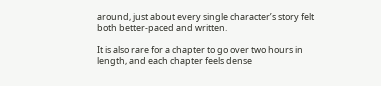around, just about every single character’s story felt both better-paced and written.

It is also rare for a chapter to go over two hours in length, and each chapter feels dense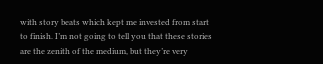with story beats which kept me invested from start to finish. I’m not going to tell you that these stories are the zenith of the medium, but they’re very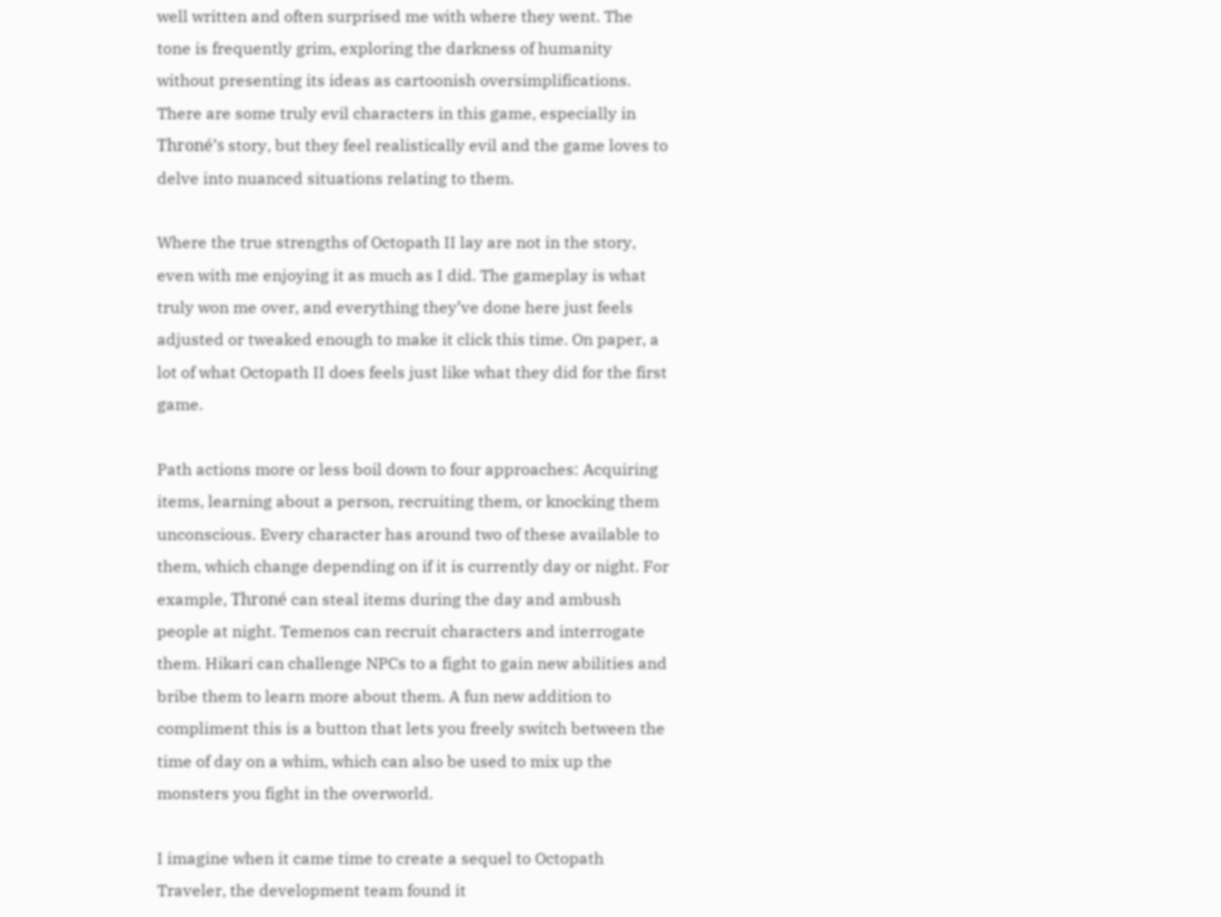well written and often surprised me with where they went. The tone is frequently grim, exploring the darkness of humanity without presenting its ideas as cartoonish oversimplifications. There are some truly evil characters in this game, especially in Throné’s story, but they feel realistically evil and the game loves to delve into nuanced situations relating to them.

Where the true strengths of Octopath II lay are not in the story, even with me enjoying it as much as I did. The gameplay is what truly won me over, and everything they’ve done here just feels adjusted or tweaked enough to make it click this time. On paper, a lot of what Octopath II does feels just like what they did for the first game.

Path actions more or less boil down to four approaches: Acquiring items, learning about a person, recruiting them, or knocking them unconscious. Every character has around two of these available to them, which change depending on if it is currently day or night. For example, Throné can steal items during the day and ambush people at night. Temenos can recruit characters and interrogate them. Hikari can challenge NPCs to a fight to gain new abilities and bribe them to learn more about them. A fun new addition to compliment this is a button that lets you freely switch between the time of day on a whim, which can also be used to mix up the monsters you fight in the overworld.

I imagine when it came time to create a sequel to Octopath Traveler, the development team found it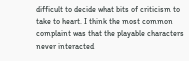difficult to decide what bits of criticism to take to heart. I think the most common complaint was that the playable characters never interacted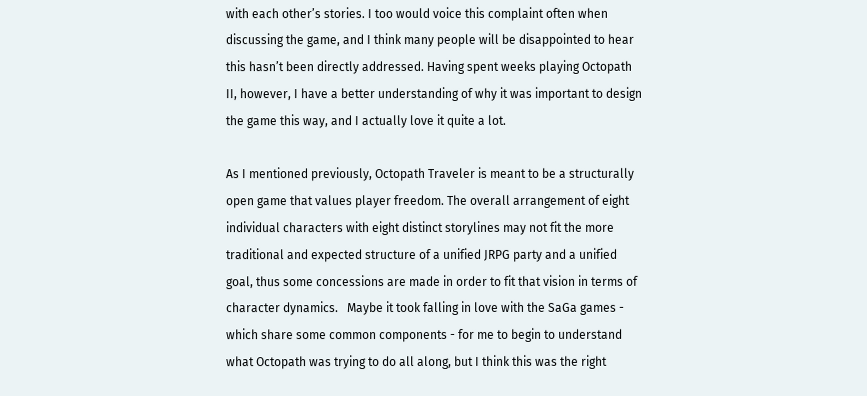with each other’s stories. I too would voice this complaint often when discussing the game, and I think many people will be disappointed to hear this hasn’t been directly addressed. Having spent weeks playing Octopath II, however, I have a better understanding of why it was important to design the game this way, and I actually love it quite a lot.

As I mentioned previously, Octopath Traveler is meant to be a structurally open game that values player freedom. The overall arrangement of eight individual characters with eight distinct storylines may not fit the more traditional and expected structure of a unified JRPG party and a unified goal, thus some concessions are made in order to fit that vision in terms of character dynamics.   Maybe it took falling in love with the SaGa games - which share some common components - for me to begin to understand what Octopath was trying to do all along, but I think this was the right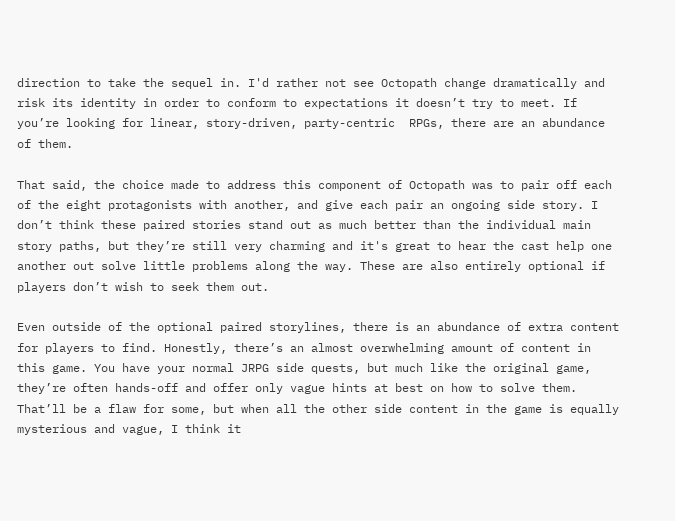direction to take the sequel in. I'd rather not see Octopath change dramatically and risk its identity in order to conform to expectations it doesn’t try to meet. If you’re looking for linear, story-driven, party-centric  RPGs, there are an abundance of them.

That said, the choice made to address this component of Octopath was to pair off each of the eight protagonists with another, and give each pair an ongoing side story. I don’t think these paired stories stand out as much better than the individual main story paths, but they’re still very charming and it's great to hear the cast help one another out solve little problems along the way. These are also entirely optional if players don’t wish to seek them out.

Even outside of the optional paired storylines, there is an abundance of extra content for players to find. Honestly, there’s an almost overwhelming amount of content in this game. You have your normal JRPG side quests, but much like the original game, they’re often hands-off and offer only vague hints at best on how to solve them. That’ll be a flaw for some, but when all the other side content in the game is equally mysterious and vague, I think it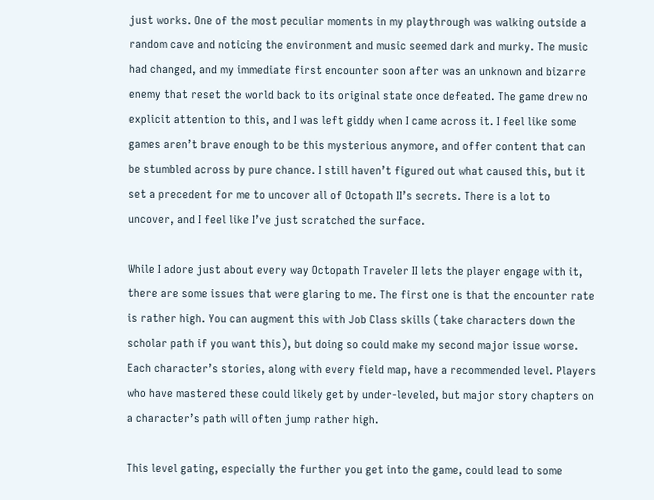just works. One of the most peculiar moments in my playthrough was walking outside a random cave and noticing the environment and music seemed dark and murky. The music had changed, and my immediate first encounter soon after was an unknown and bizarre enemy that reset the world back to its original state once defeated. The game drew no explicit attention to this, and I was left giddy when I came across it. I feel like some games aren’t brave enough to be this mysterious anymore, and offer content that can be stumbled across by pure chance. I still haven’t figured out what caused this, but it set a precedent for me to uncover all of Octopath II’s secrets. There is a lot to uncover, and I feel like I’ve just scratched the surface.

While I adore just about every way Octopath Traveler II lets the player engage with it, there are some issues that were glaring to me. The first one is that the encounter rate is rather high. You can augment this with Job Class skills (take characters down the scholar path if you want this), but doing so could make my second major issue worse. Each character’s stories, along with every field map, have a recommended level. Players who have mastered these could likely get by under-leveled, but major story chapters on a character’s path will often jump rather high.

This level gating, especially the further you get into the game, could lead to some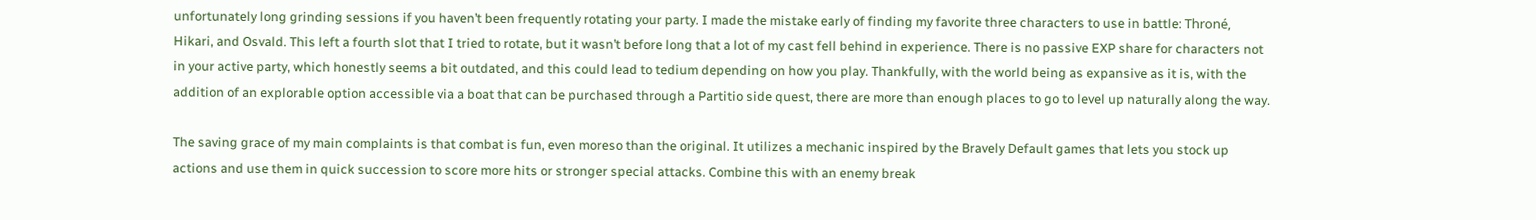unfortunately long grinding sessions if you haven’t been frequently rotating your party. I made the mistake early of finding my favorite three characters to use in battle: Throné, Hikari, and Osvald. This left a fourth slot that I tried to rotate, but it wasn’t before long that a lot of my cast fell behind in experience. There is no passive EXP share for characters not in your active party, which honestly seems a bit outdated, and this could lead to tedium depending on how you play. Thankfully, with the world being as expansive as it is, with the addition of an explorable option accessible via a boat that can be purchased through a Partitio side quest, there are more than enough places to go to level up naturally along the way.

The saving grace of my main complaints is that combat is fun, even moreso than the original. It utilizes a mechanic inspired by the Bravely Default games that lets you stock up actions and use them in quick succession to score more hits or stronger special attacks. Combine this with an enemy break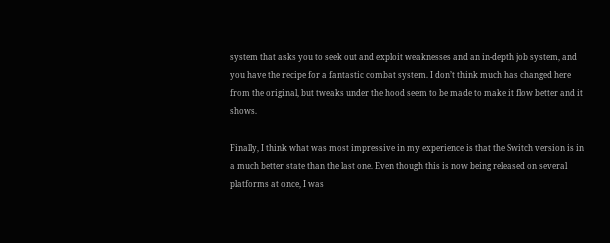system that asks you to seek out and exploit weaknesses and an in-depth job system, and you have the recipe for a fantastic combat system. I don’t think much has changed here from the original, but tweaks under the hood seem to be made to make it flow better and it shows.

Finally, I think what was most impressive in my experience is that the Switch version is in a much better state than the last one. Even though this is now being released on several platforms at once, I was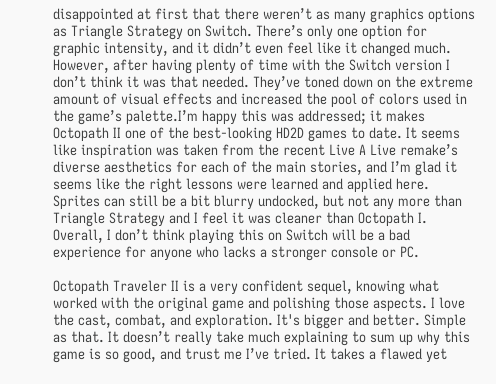disappointed at first that there weren’t as many graphics options as Triangle Strategy on Switch. There’s only one option for graphic intensity, and it didn’t even feel like it changed much. However, after having plenty of time with the Switch version I don’t think it was that needed. They’ve toned down on the extreme amount of visual effects and increased the pool of colors used in the game’s palette.I’m happy this was addressed; it makes Octopath II one of the best-looking HD2D games to date. It seems like inspiration was taken from the recent Live A Live remake’s diverse aesthetics for each of the main stories, and I’m glad it seems like the right lessons were learned and applied here. Sprites can still be a bit blurry undocked, but not any more than Triangle Strategy and I feel it was cleaner than Octopath I. Overall, I don’t think playing this on Switch will be a bad experience for anyone who lacks a stronger console or PC.

Octopath Traveler II is a very confident sequel, knowing what worked with the original game and polishing those aspects. I love the cast, combat, and exploration. It's bigger and better. Simple as that. It doesn’t really take much explaining to sum up why this game is so good, and trust me I’ve tried. It takes a flawed yet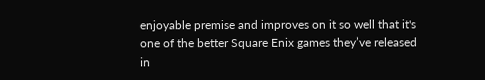enjoyable premise and improves on it so well that it's one of the better Square Enix games they’ve released in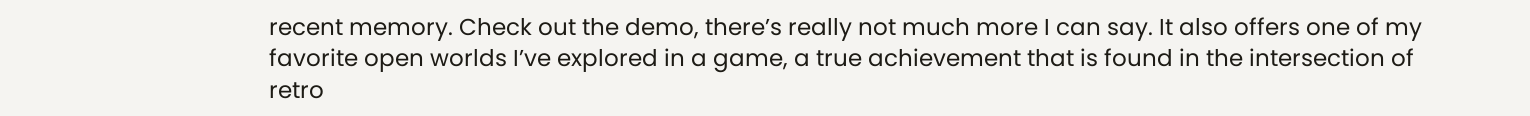recent memory. Check out the demo, there’s really not much more I can say. It also offers one of my favorite open worlds I’ve explored in a game, a true achievement that is found in the intersection of retro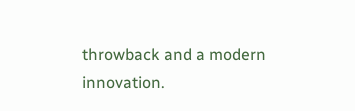throwback and a modern innovation.